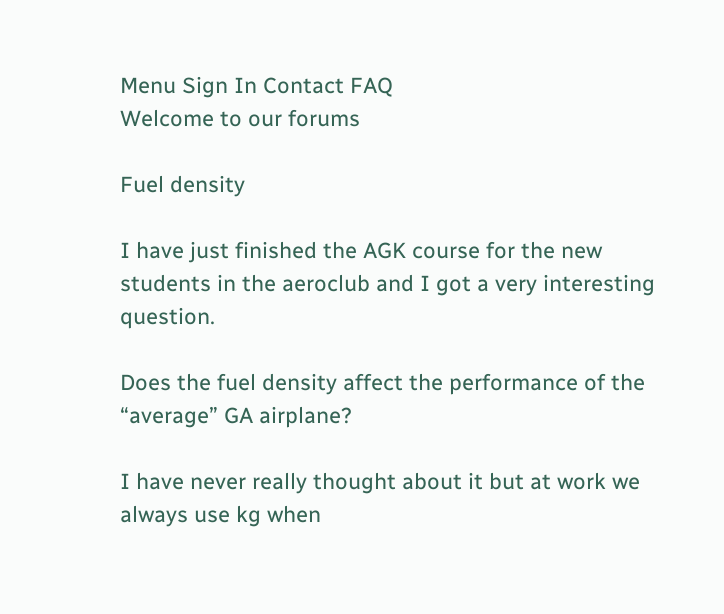Menu Sign In Contact FAQ
Welcome to our forums

Fuel density

I have just finished the AGK course for the new students in the aeroclub and I got a very interesting question.

Does the fuel density affect the performance of the “average” GA airplane?

I have never really thought about it but at work we always use kg when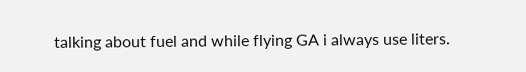talking about fuel and while flying GA i always use liters.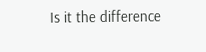Is it the difference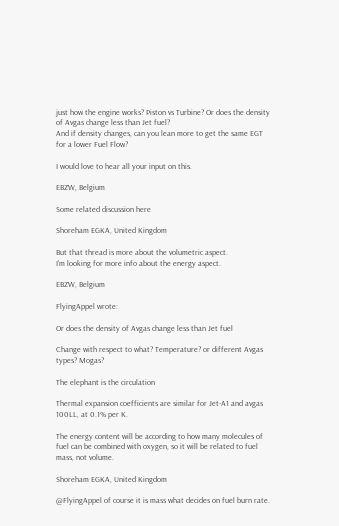just how the engine works? Piston vs Turbine? Or does the density of Avgas change less than Jet fuel?
And if density changes, can you lean more to get the same EGT for a lower Fuel Flow?

I would love to hear all your input on this.

EBZW, Belgium

Some related discussion here

Shoreham EGKA, United Kingdom

But that thread is more about the volumetric aspect.
I’m looking for more info about the energy aspect.

EBZW, Belgium

FlyingAppel wrote:

Or does the density of Avgas change less than Jet fuel

Change with respect to what? Temperature? or different Avgas types? Mogas?

The elephant is the circulation

Thermal expansion coefficients are similar for Jet-A1 and avgas 100LL, at 0.1% per K.

The energy content will be according to how many molecules of fuel can be combined with oxygen, so it will be related to fuel mass, not volume.

Shoreham EGKA, United Kingdom

@FlyingAppel of course it is mass what decides on fuel burn rate.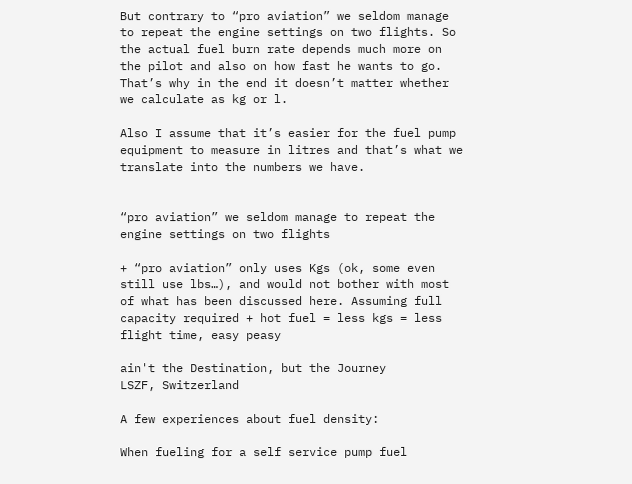But contrary to “pro aviation” we seldom manage to repeat the engine settings on two flights. So the actual fuel burn rate depends much more on the pilot and also on how fast he wants to go. That’s why in the end it doesn’t matter whether we calculate as kg or l.

Also I assume that it’s easier for the fuel pump equipment to measure in litres and that’s what we translate into the numbers we have.


“pro aviation” we seldom manage to repeat the engine settings on two flights

+ “pro aviation” only uses Kgs (ok, some even still use lbs…), and would not bother with most of what has been discussed here. Assuming full capacity required + hot fuel = less kgs = less flight time, easy peasy

ain't the Destination, but the Journey
LSZF, Switzerland

A few experiences about fuel density:

When fueling for a self service pump fuel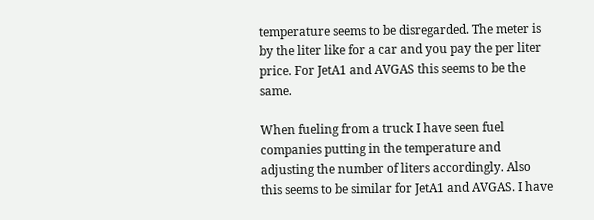temperature seems to be disregarded. The meter is by the liter like for a car and you pay the per liter price. For JetA1 and AVGAS this seems to be the same.

When fueling from a truck I have seen fuel companies putting in the temperature and adjusting the number of liters accordingly. Also this seems to be similar for JetA1 and AVGAS. I have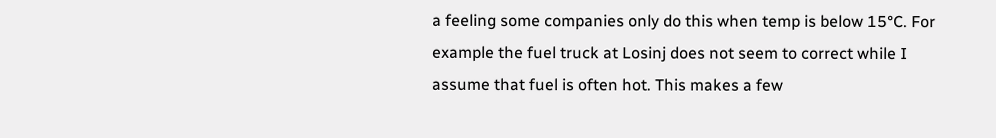a feeling some companies only do this when temp is below 15°C. For example the fuel truck at Losinj does not seem to correct while I assume that fuel is often hot. This makes a few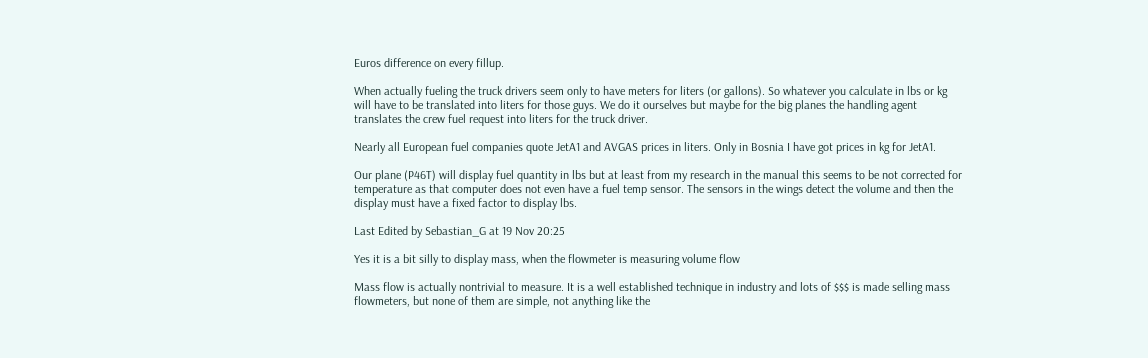Euros difference on every fillup.

When actually fueling the truck drivers seem only to have meters for liters (or gallons). So whatever you calculate in lbs or kg will have to be translated into liters for those guys. We do it ourselves but maybe for the big planes the handling agent translates the crew fuel request into liters for the truck driver.

Nearly all European fuel companies quote JetA1 and AVGAS prices in liters. Only in Bosnia I have got prices in kg for JetA1.

Our plane (P46T) will display fuel quantity in lbs but at least from my research in the manual this seems to be not corrected for temperature as that computer does not even have a fuel temp sensor. The sensors in the wings detect the volume and then the display must have a fixed factor to display lbs.

Last Edited by Sebastian_G at 19 Nov 20:25

Yes it is a bit silly to display mass, when the flowmeter is measuring volume flow

Mass flow is actually nontrivial to measure. It is a well established technique in industry and lots of $$$ is made selling mass flowmeters, but none of them are simple, not anything like the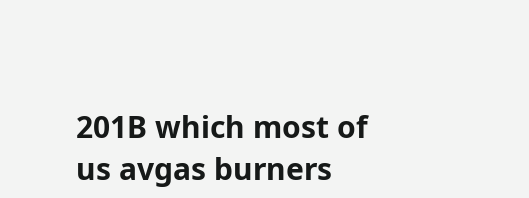201B which most of us avgas burners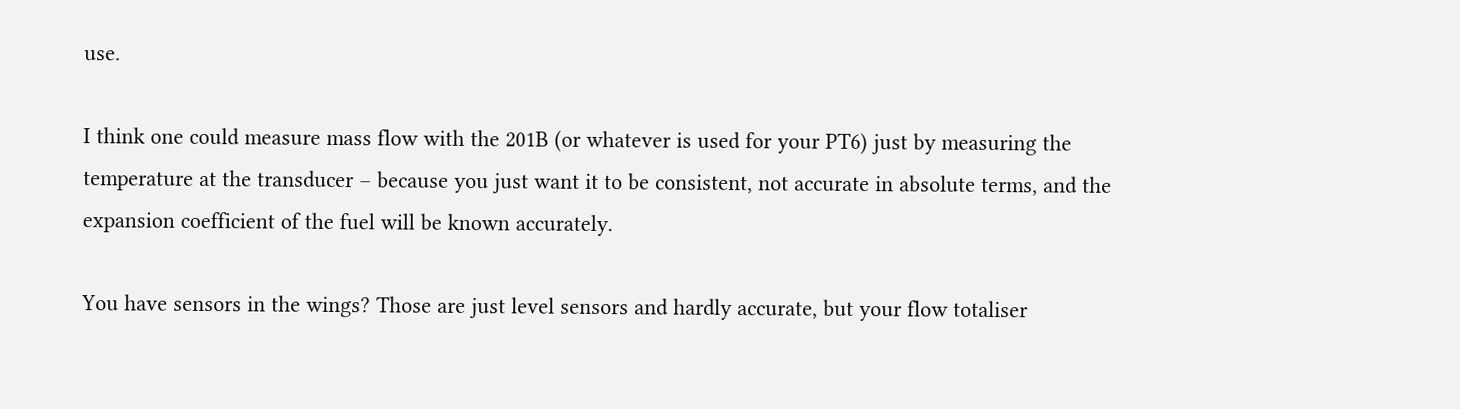use.

I think one could measure mass flow with the 201B (or whatever is used for your PT6) just by measuring the temperature at the transducer – because you just want it to be consistent, not accurate in absolute terms, and the expansion coefficient of the fuel will be known accurately.

You have sensors in the wings? Those are just level sensors and hardly accurate, but your flow totaliser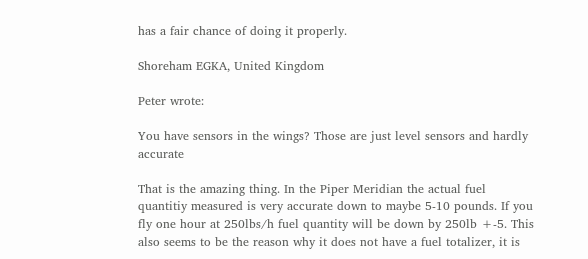has a fair chance of doing it properly.

Shoreham EGKA, United Kingdom

Peter wrote:

You have sensors in the wings? Those are just level sensors and hardly accurate

That is the amazing thing. In the Piper Meridian the actual fuel quantitiy measured is very accurate down to maybe 5-10 pounds. If you fly one hour at 250lbs/h fuel quantity will be down by 250lb +-5. This also seems to be the reason why it does not have a fuel totalizer, it is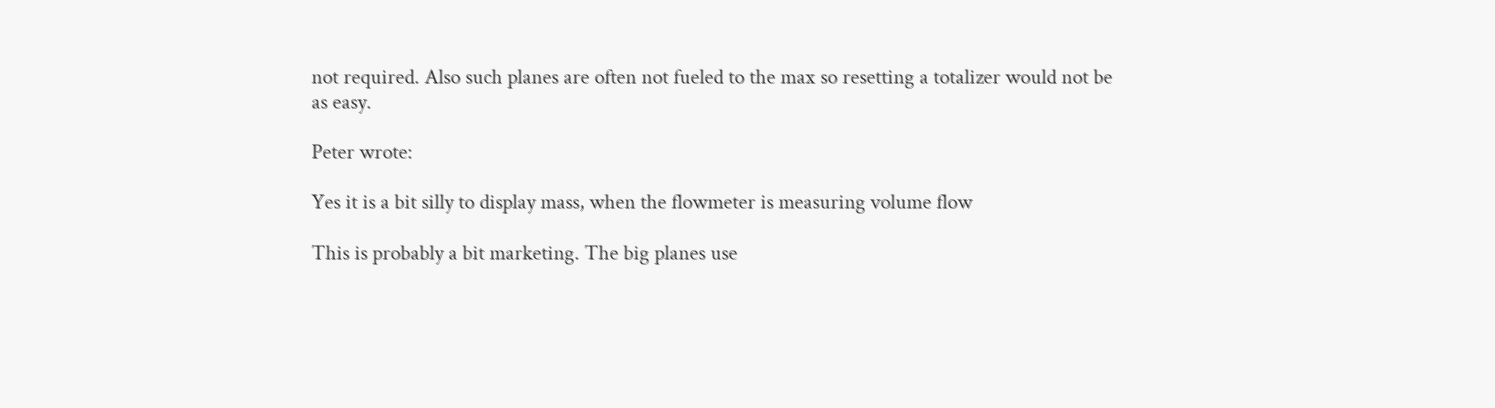not required. Also such planes are often not fueled to the max so resetting a totalizer would not be as easy.

Peter wrote:

Yes it is a bit silly to display mass, when the flowmeter is measuring volume flow

This is probably a bit marketing. The big planes use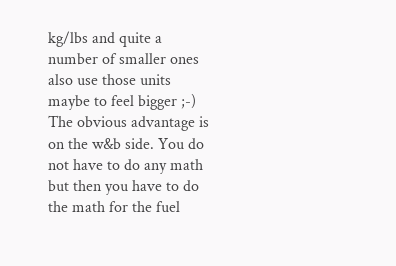kg/lbs and quite a number of smaller ones also use those units maybe to feel bigger ;-) The obvious advantage is on the w&b side. You do not have to do any math but then you have to do the math for the fuel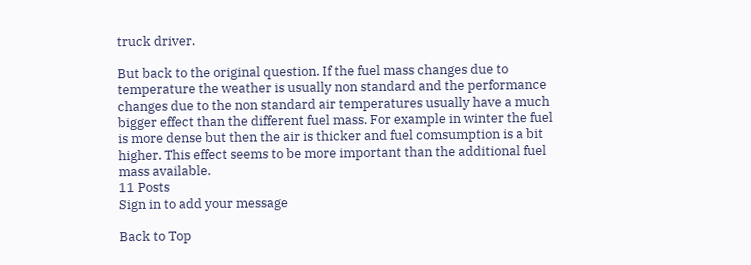truck driver.

But back to the original question. If the fuel mass changes due to temperature the weather is usually non standard and the performance changes due to the non standard air temperatures usually have a much bigger effect than the different fuel mass. For example in winter the fuel is more dense but then the air is thicker and fuel comsumption is a bit higher. This effect seems to be more important than the additional fuel mass available.
11 Posts
Sign in to add your message

Back to Top